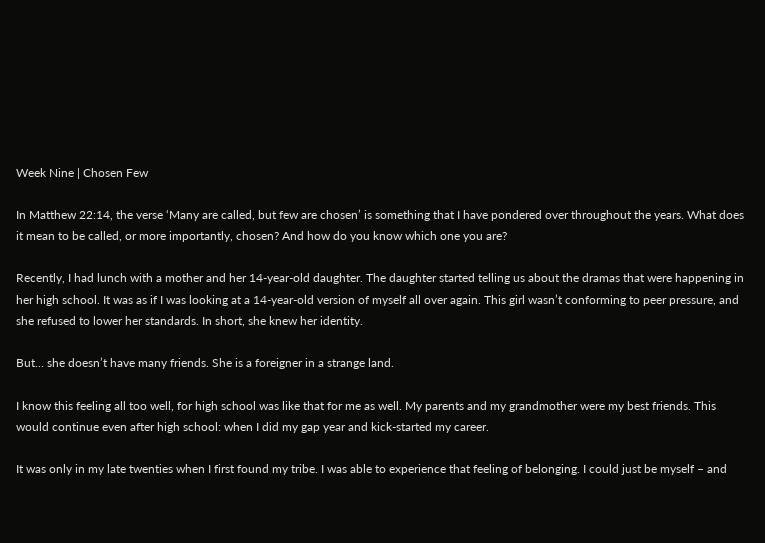Week Nine | Chosen Few

In Matthew 22:14, the verse ‘Many are called, but few are chosen’ is something that I have pondered over throughout the years. What does it mean to be called, or more importantly, chosen? And how do you know which one you are?

Recently, I had lunch with a mother and her 14-year-old daughter. The daughter started telling us about the dramas that were happening in her high school. It was as if I was looking at a 14-year-old version of myself all over again. This girl wasn’t conforming to peer pressure, and she refused to lower her standards. In short, she knew her identity.

But… she doesn’t have many friends. She is a foreigner in a strange land.

I know this feeling all too well, for high school was like that for me as well. My parents and my grandmother were my best friends. This would continue even after high school: when I did my gap year and kick-started my career.

It was only in my late twenties when I first found my tribe. I was able to experience that feeling of belonging. I could just be myself – and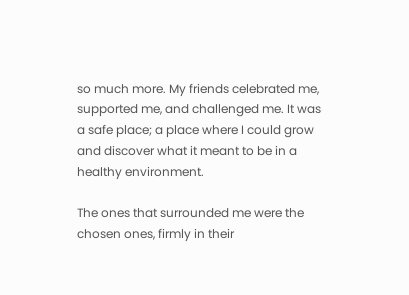so much more. My friends celebrated me, supported me, and challenged me. It was a safe place; a place where I could grow and discover what it meant to be in a healthy environment.

The ones that surrounded me were the chosen ones, firmly in their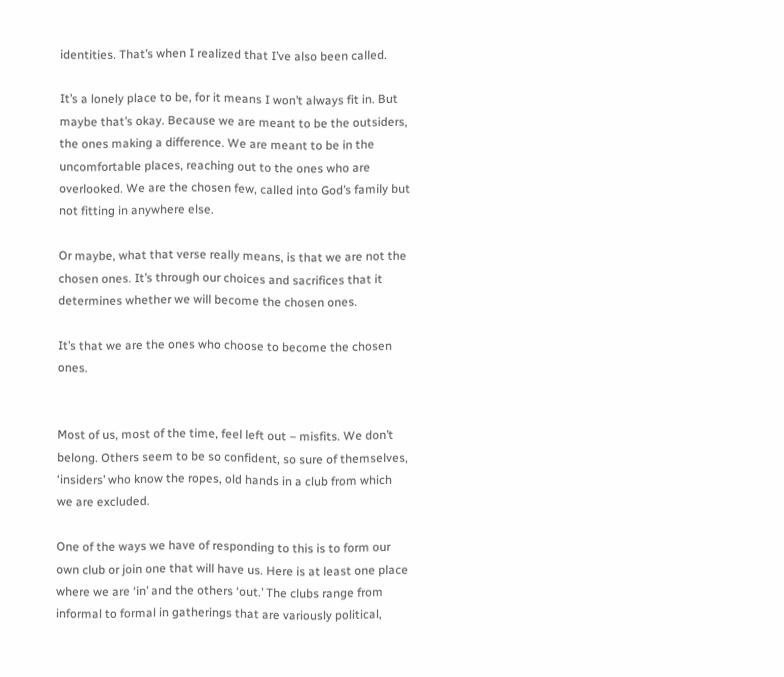identities. That’s when I realized that I’ve also been called.

It’s a lonely place to be, for it means I won’t always fit in. But maybe that’s okay. Because we are meant to be the outsiders, the ones making a difference. We are meant to be in the uncomfortable places, reaching out to the ones who are overlooked. We are the chosen few, called into God’s family but not fitting in anywhere else.

Or maybe, what that verse really means, is that we are not the chosen ones. It’s through our choices and sacrifices that it determines whether we will become the chosen ones.

It’s that we are the ones who choose to become the chosen ones.


Most of us, most of the time, feel left out – misfits. We don’t belong. Others seem to be so confident, so sure of themselves, ‘insiders’ who know the ropes, old hands in a club from which we are excluded.

One of the ways we have of responding to this is to form our own club or join one that will have us. Here is at least one place where we are ‘in’ and the others ‘out.’ The clubs range from informal to formal in gatherings that are variously political,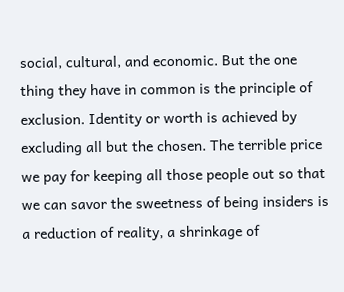social, cultural, and economic. But the one thing they have in common is the principle of exclusion. Identity or worth is achieved by excluding all but the chosen. The terrible price we pay for keeping all those people out so that we can savor the sweetness of being insiders is a reduction of reality, a shrinkage of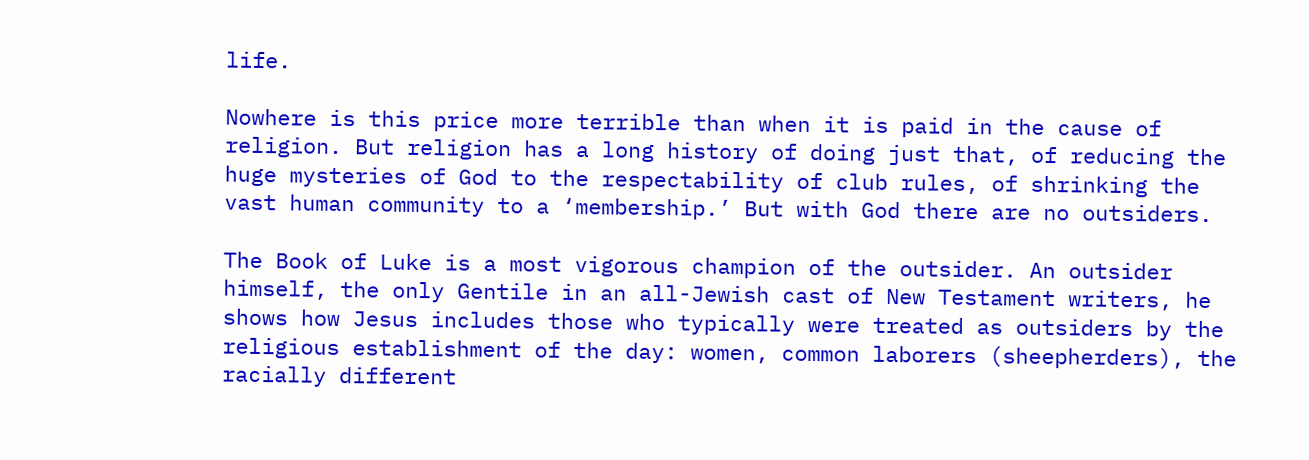life.

Nowhere is this price more terrible than when it is paid in the cause of religion. But religion has a long history of doing just that, of reducing the huge mysteries of God to the respectability of club rules, of shrinking the vast human community to a ‘membership.’ But with God there are no outsiders.

The Book of Luke is a most vigorous champion of the outsider. An outsider himself, the only Gentile in an all-Jewish cast of New Testament writers, he shows how Jesus includes those who typically were treated as outsiders by the religious establishment of the day: women, common laborers (sheepherders), the racially different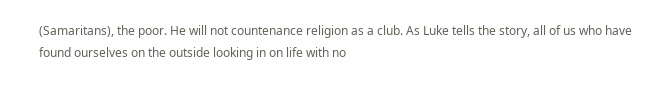(Samaritans), the poor. He will not countenance religion as a club. As Luke tells the story, all of us who have found ourselves on the outside looking in on life with no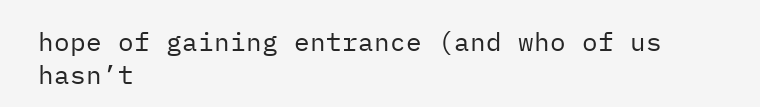hope of gaining entrance (and who of us hasn’t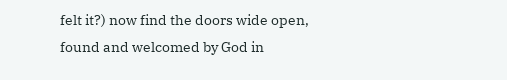felt it?) now find the doors wide open, found and welcomed by God in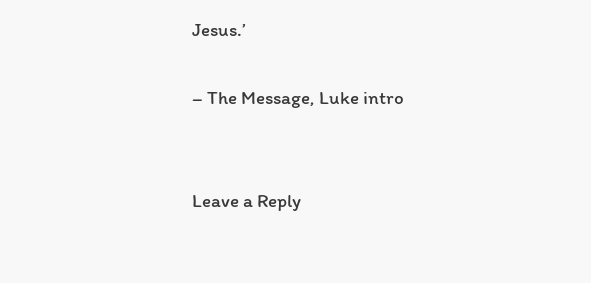Jesus.’

– The Message, Luke intro


Leave a Reply